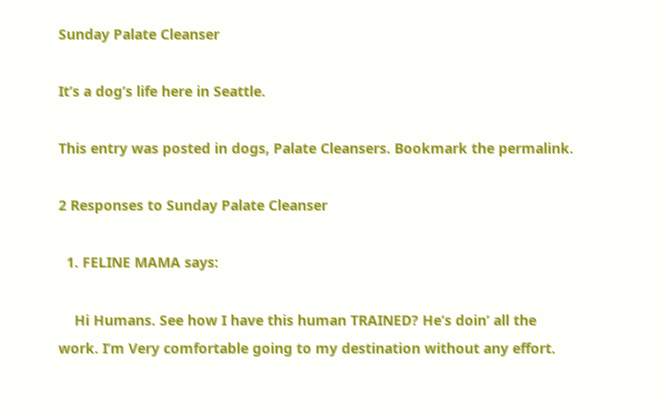Sunday Palate Cleanser

It’s a dog’s life here in Seattle.

This entry was posted in dogs, Palate Cleansers. Bookmark the permalink.

2 Responses to Sunday Palate Cleanser

  1. FELINE MAMA says:

    Hi Humans. See how I have this human TRAINED? He’s doin’ all the work. I’m Very comfortable going to my destination without any effort.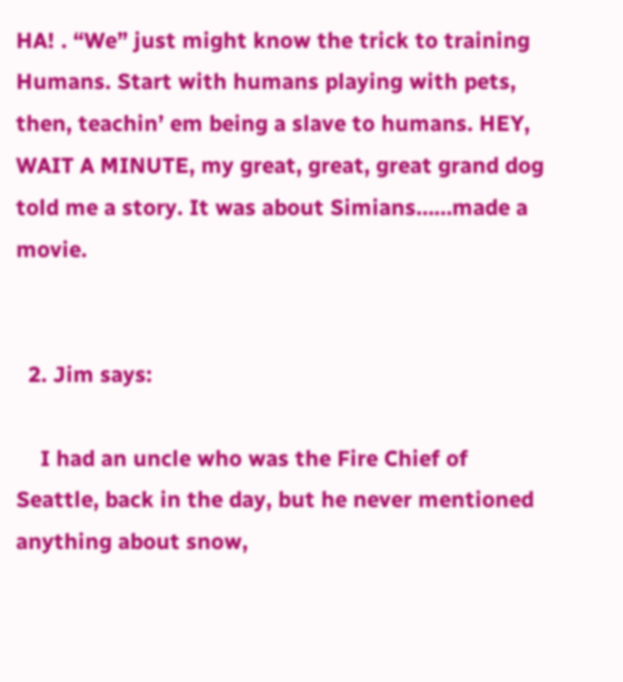HA! . “We” just might know the trick to training Humans. Start with humans playing with pets, then, teachin’ em being a slave to humans. HEY, WAIT A MINUTE, my great, great, great grand dog told me a story. It was about Simians……made a movie.


  2. Jim says:

    I had an uncle who was the Fire Chief of Seattle, back in the day, but he never mentioned anything about snow,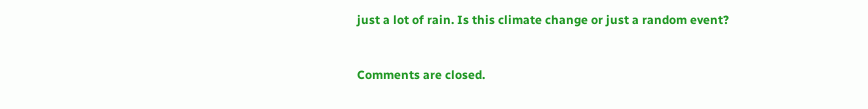just a lot of rain. Is this climate change or just a random event?


Comments are closed.